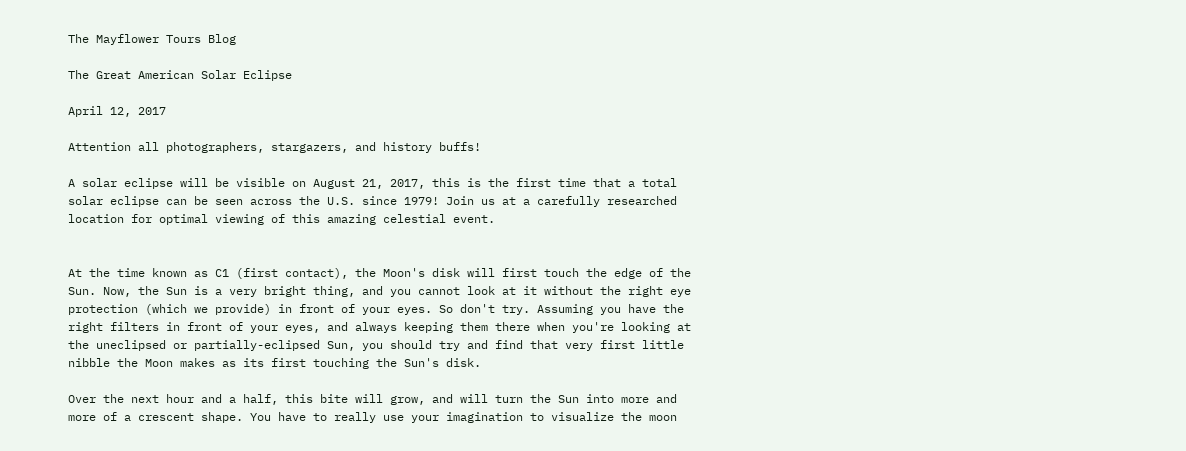The Mayflower Tours Blog

The Great American Solar Eclipse

April 12, 2017

Attention all photographers, stargazers, and history buffs!

A solar eclipse will be visible on August 21, 2017, this is the first time that a total solar eclipse can be seen across the U.S. since 1979! Join us at a carefully researched location for optimal viewing of this amazing celestial event.


At the time known as C1 (first contact), the Moon's disk will first touch the edge of the Sun. Now, the Sun is a very bright thing, and you cannot look at it without the right eye protection (which we provide) in front of your eyes. So don't try. Assuming you have the right filters in front of your eyes, and always keeping them there when you're looking at the uneclipsed or partially-eclipsed Sun, you should try and find that very first little nibble the Moon makes as its first touching the Sun's disk.

Over the next hour and a half, this bite will grow, and will turn the Sun into more and more of a crescent shape. You have to really use your imagination to visualize the moon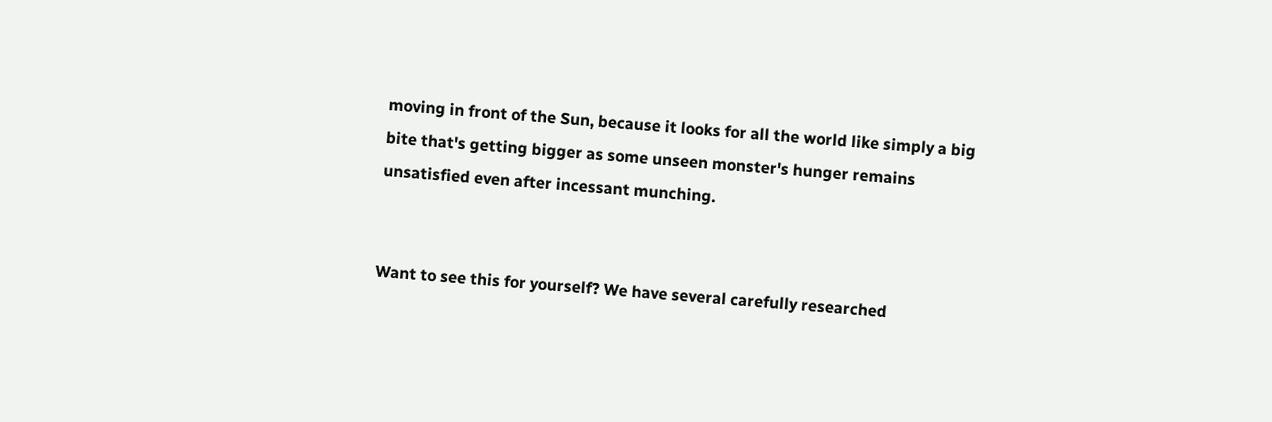moving in front of the Sun, because it looks for all the world like simply a big bite that's getting bigger as some unseen monster's hunger remains unsatisfied even after incessant munching.


Want to see this for yourself? We have several carefully researched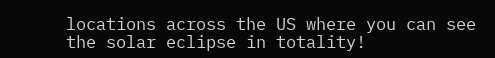locations across the US where you can see the solar eclipse in totality!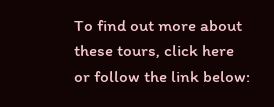To find out more about these tours, click here or follow the link below: